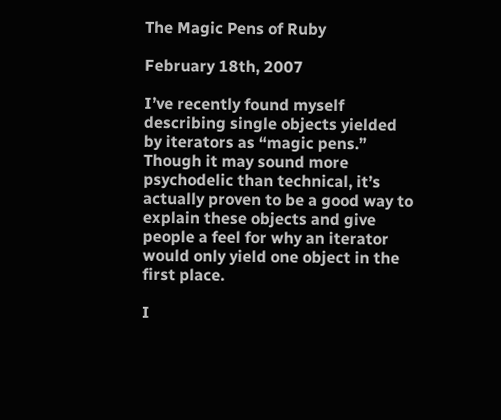The Magic Pens of Ruby

February 18th, 2007

I’ve recently found myself describing single objects yielded by iterators as “magic pens.” Though it may sound more psychodelic than technical, it’s actually proven to be a good way to explain these objects and give people a feel for why an iterator would only yield one object in the first place.

I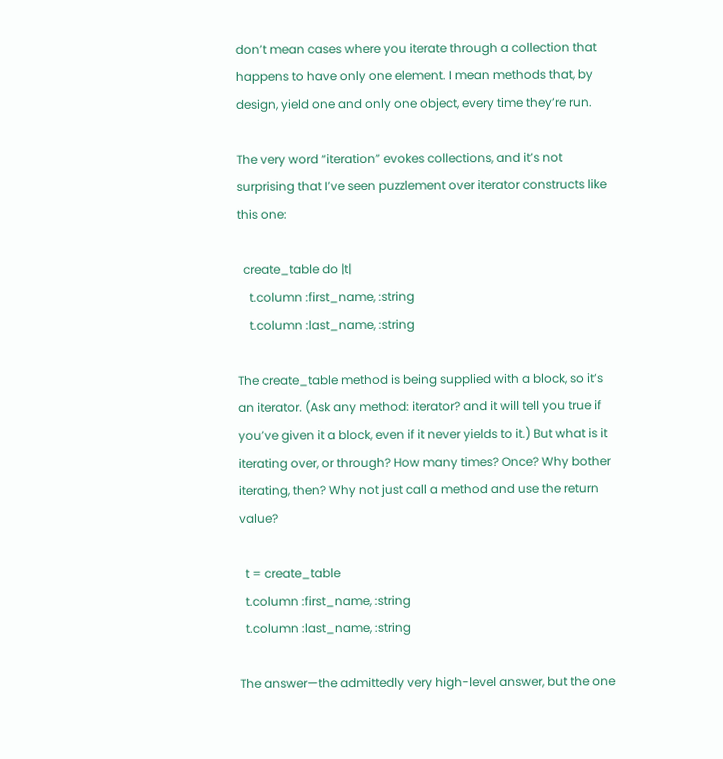don’t mean cases where you iterate through a collection that happens to have only one element. I mean methods that, by design, yield one and only one object, every time they’re run.

The very word “iteration” evokes collections, and it’s not surprising that I’ve seen puzzlement over iterator constructs like this one:

  create_table do |t|
    t.column :first_name, :string
    t.column :last_name, :string

The create_table method is being supplied with a block, so it’s an iterator. (Ask any method: iterator? and it will tell you true if you’ve given it a block, even if it never yields to it.) But what is it iterating over, or through? How many times? Once? Why bother iterating, then? Why not just call a method and use the return value?

  t = create_table
  t.column :first_name, :string
  t.column :last_name, :string

The answer—the admittedly very high-level answer, but the one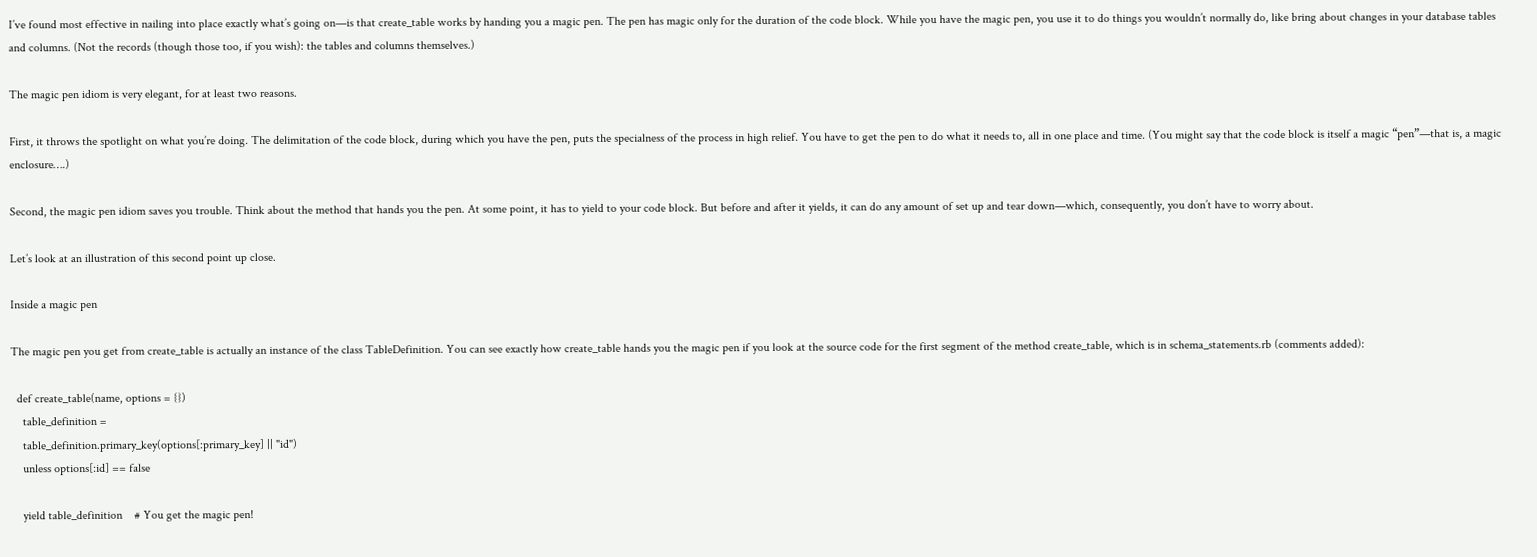I’ve found most effective in nailing into place exactly what’s going on—is that create_table works by handing you a magic pen. The pen has magic only for the duration of the code block. While you have the magic pen, you use it to do things you wouldn’t normally do, like bring about changes in your database tables and columns. (Not the records (though those too, if you wish): the tables and columns themselves.)

The magic pen idiom is very elegant, for at least two reasons.

First, it throws the spotlight on what you’re doing. The delimitation of the code block, during which you have the pen, puts the specialness of the process in high relief. You have to get the pen to do what it needs to, all in one place and time. (You might say that the code block is itself a magic “pen”—that is, a magic enclosure….)

Second, the magic pen idiom saves you trouble. Think about the method that hands you the pen. At some point, it has to yield to your code block. But before and after it yields, it can do any amount of set up and tear down—which, consequently, you don’t have to worry about.

Let’s look at an illustration of this second point up close.

Inside a magic pen

The magic pen you get from create_table is actually an instance of the class TableDefinition. You can see exactly how create_table hands you the magic pen if you look at the source code for the first segment of the method create_table, which is in schema_statements.rb (comments added):

  def create_table(name, options = {})
    table_definition =
    table_definition.primary_key(options[:primary_key] || "id")
    unless options[:id] == false

    yield table_definition    # You get the magic pen!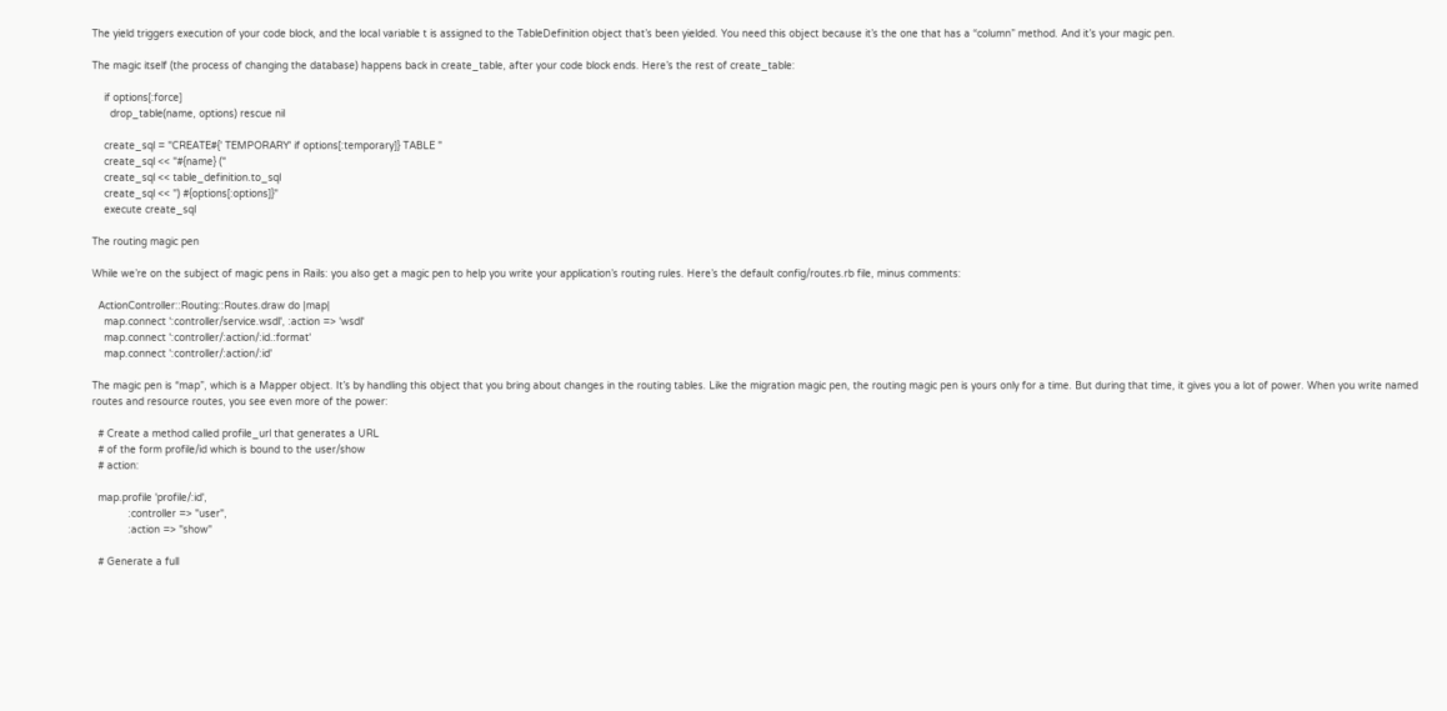The yield triggers execution of your code block, and the local variable t is assigned to the TableDefinition object that’s been yielded. You need this object because it’s the one that has a “column” method. And it’s your magic pen.

The magic itself (the process of changing the database) happens back in create_table, after your code block ends. Here’s the rest of create_table:

    if options[:force]
      drop_table(name, options) rescue nil

    create_sql = "CREATE#{' TEMPORARY' if options[:temporary]} TABLE "
    create_sql << "#{name} ("
    create_sql << table_definition.to_sql
    create_sql << ") #{options[:options]}"
    execute create_sql

The routing magic pen

While we’re on the subject of magic pens in Rails: you also get a magic pen to help you write your application’s routing rules. Here’s the default config/routes.rb file, minus comments:

  ActionController::Routing::Routes.draw do |map|
    map.connect ':controller/service.wsdl', :action => 'wsdl'
    map.connect ':controller/:action/:id.:format'
    map.connect ':controller/:action/:id'

The magic pen is “map”, which is a Mapper object. It’s by handling this object that you bring about changes in the routing tables. Like the migration magic pen, the routing magic pen is yours only for a time. But during that time, it gives you a lot of power. When you write named routes and resource routes, you see even more of the power:

  # Create a method called profile_url that generates a URL
  # of the form profile/id which is bound to the user/show
  # action:

  map.profile 'profile/:id',
            :controller => "user",
            :action => "show"

  # Generate a full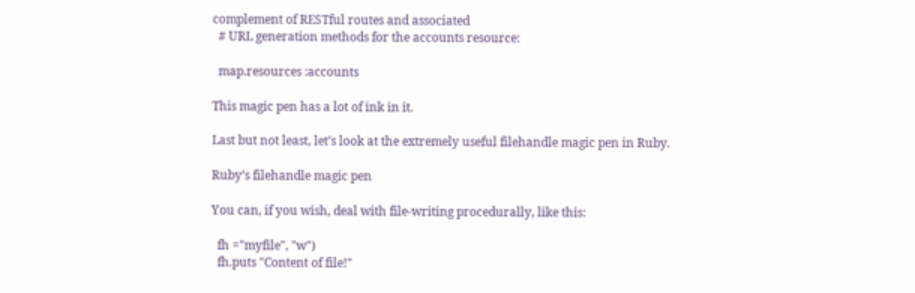complement of RESTful routes and associated
  # URL generation methods for the accounts resource:

  map.resources :accounts

This magic pen has a lot of ink in it.

Last but not least, let’s look at the extremely useful filehandle magic pen in Ruby.

Ruby’s filehandle magic pen

You can, if you wish, deal with file-writing procedurally, like this:

  fh ="myfile", "w")
  fh.puts "Content of file!"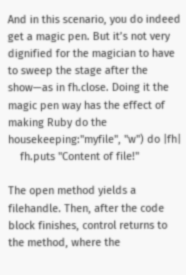And in this scenario, you do indeed get a magic pen. But it’s not very dignified for the magician to have to sweep the stage after the show—as in fh.close. Doing it the magic pen way has the effect of making Ruby do the housekeeping:"myfile", "w") do |fh|
    fh.puts "Content of file!"

The open method yields a filehandle. Then, after the code block finishes, control returns to the method, where the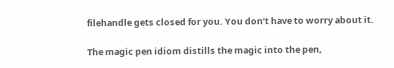filehandle gets closed for you. You don’t have to worry about it.

The magic pen idiom distills the magic into the pen,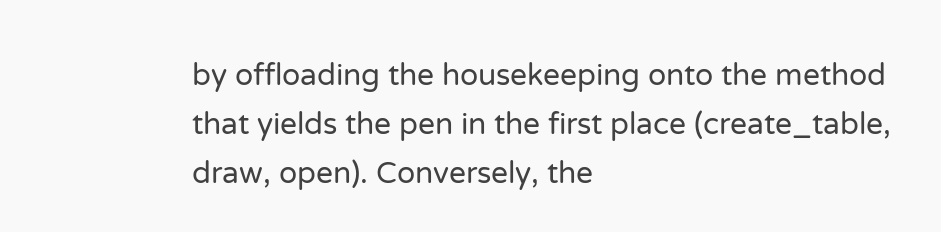by offloading the housekeeping onto the method that yields the pen in the first place (create_table, draw, open). Conversely, the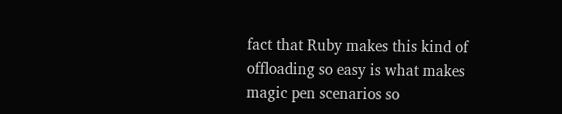fact that Ruby makes this kind of offloading so easy is what makes magic pen scenarios so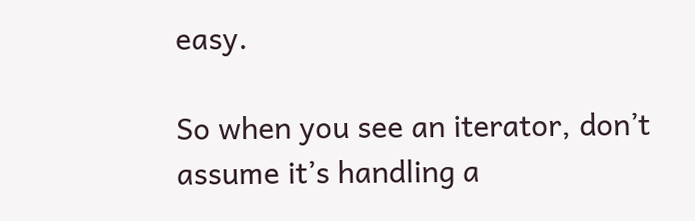easy.

So when you see an iterator, don’t assume it’s handling a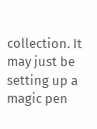collection. It may just be setting up a magic pen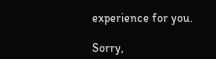experience for you.

Sorry,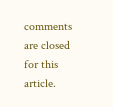comments are closed for this article.